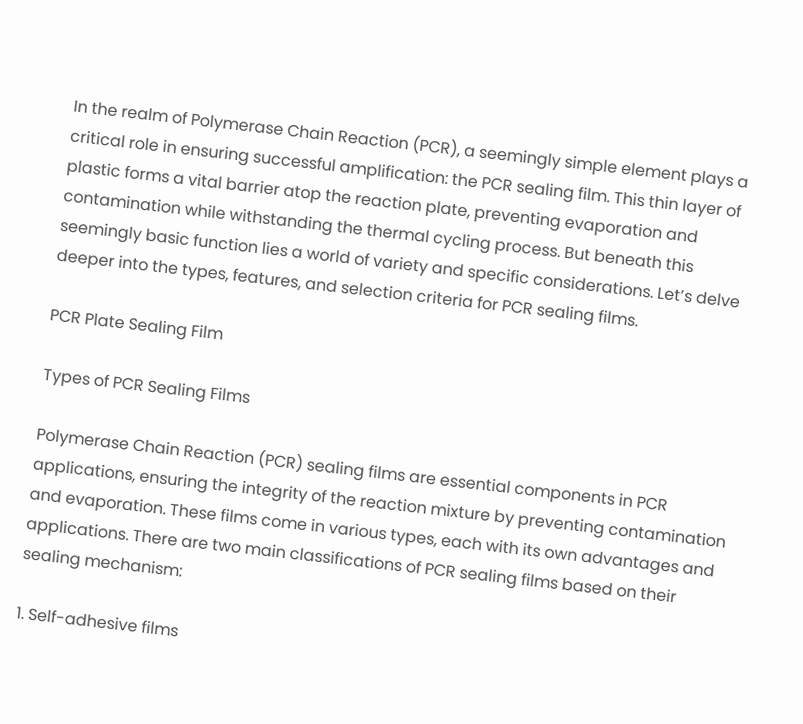In the realm of Polymerase Chain Reaction (PCR), a seemingly simple element plays a critical role in ensuring successful amplification: the PCR sealing film. This thin layer of plastic forms a vital barrier atop the reaction plate, preventing evaporation and contamination while withstanding the thermal cycling process. But beneath this seemingly basic function lies a world of variety and specific considerations. Let’s delve deeper into the types, features, and selection criteria for PCR sealing films.

PCR Plate Sealing Film

Types of PCR Sealing Films

Polymerase Chain Reaction (PCR) sealing films are essential components in PCR applications, ensuring the integrity of the reaction mixture by preventing contamination and evaporation. These films come in various types, each with its own advantages and applications. There are two main classifications of PCR sealing films based on their sealing mechanism:

1. Self-adhesive films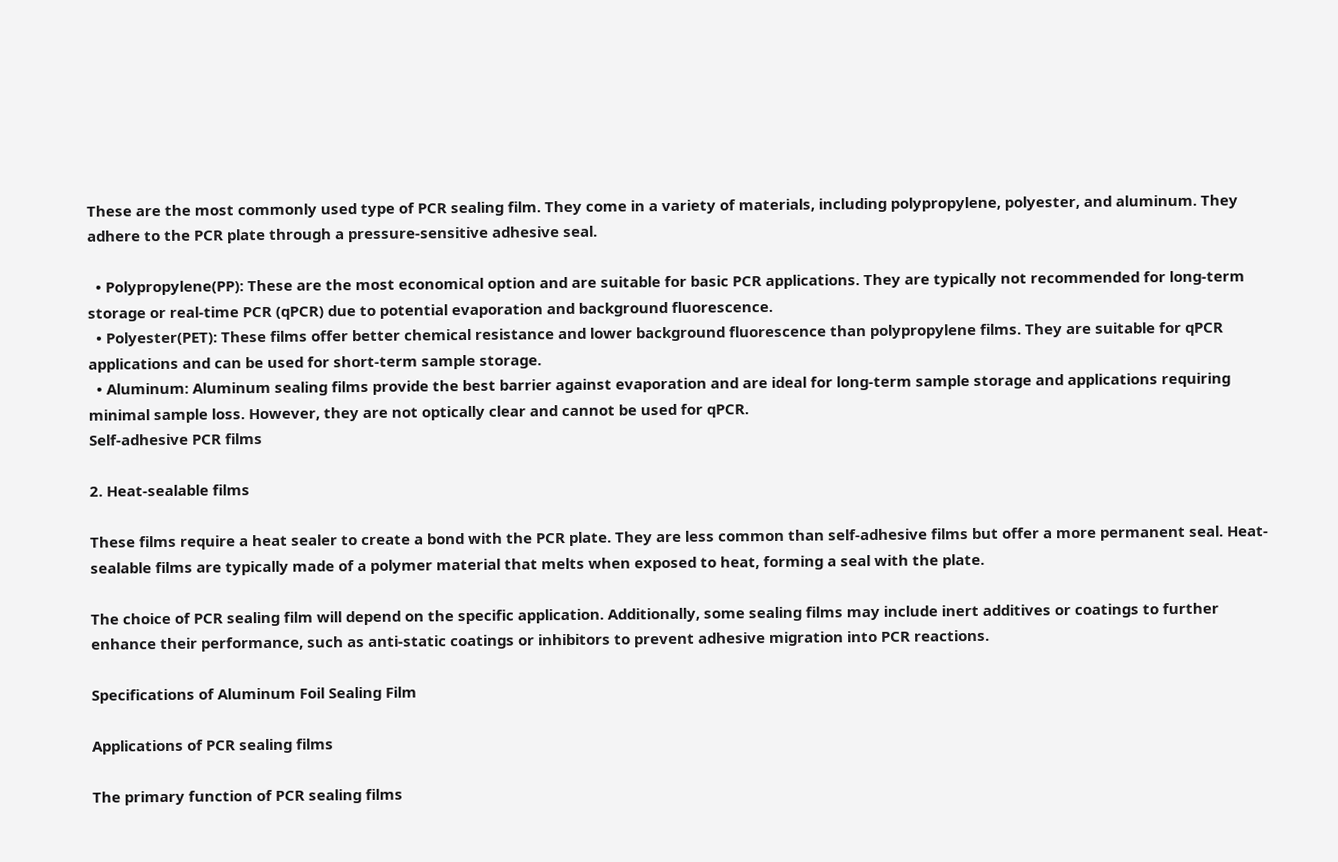These are the most commonly used type of PCR sealing film. They come in a variety of materials, including polypropylene, polyester, and aluminum. They adhere to the PCR plate through a pressure-sensitive adhesive seal.

  • Polypropylene(PP): These are the most economical option and are suitable for basic PCR applications. They are typically not recommended for long-term storage or real-time PCR (qPCR) due to potential evaporation and background fluorescence.
  • Polyester(PET): These films offer better chemical resistance and lower background fluorescence than polypropylene films. They are suitable for qPCR applications and can be used for short-term sample storage.
  • Aluminum: Aluminum sealing films provide the best barrier against evaporation and are ideal for long-term sample storage and applications requiring minimal sample loss. However, they are not optically clear and cannot be used for qPCR.
Self-adhesive PCR films

2. Heat-sealable films

These films require a heat sealer to create a bond with the PCR plate. They are less common than self-adhesive films but offer a more permanent seal. Heat-sealable films are typically made of a polymer material that melts when exposed to heat, forming a seal with the plate.

The choice of PCR sealing film will depend on the specific application. Additionally, some sealing films may include inert additives or coatings to further enhance their performance, such as anti-static coatings or inhibitors to prevent adhesive migration into PCR reactions.

Specifications of Aluminum Foil Sealing Film

Applications of PCR sealing films

The primary function of PCR sealing films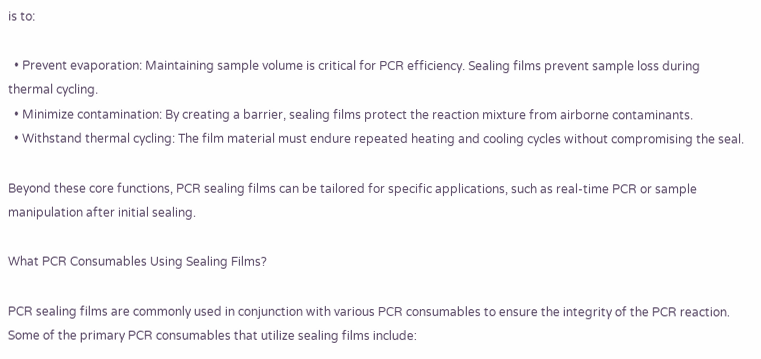is to:

  • Prevent evaporation: Maintaining sample volume is critical for PCR efficiency. Sealing films prevent sample loss during thermal cycling.
  • Minimize contamination: By creating a barrier, sealing films protect the reaction mixture from airborne contaminants.
  • Withstand thermal cycling: The film material must endure repeated heating and cooling cycles without compromising the seal.

Beyond these core functions, PCR sealing films can be tailored for specific applications, such as real-time PCR or sample manipulation after initial sealing.

What PCR Consumables Using Sealing Films?

PCR sealing films are commonly used in conjunction with various PCR consumables to ensure the integrity of the PCR reaction. Some of the primary PCR consumables that utilize sealing films include: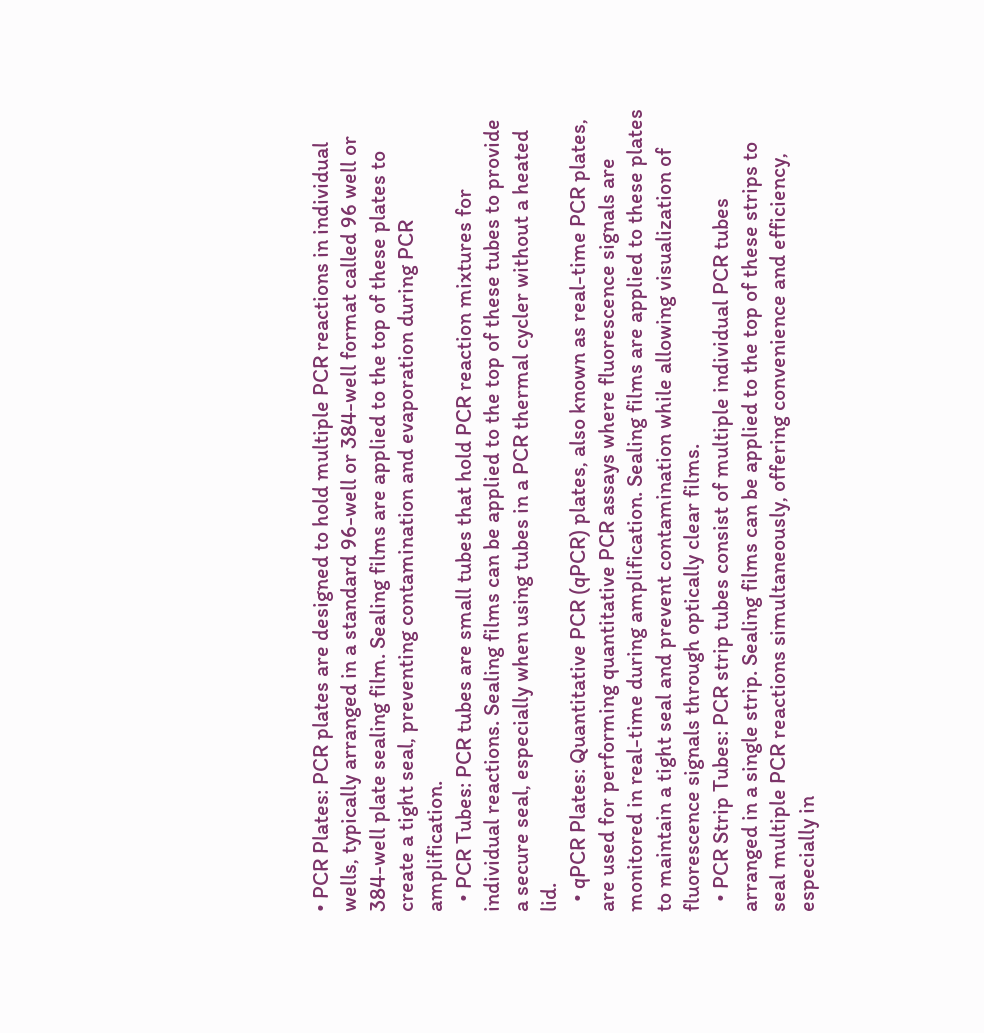• PCR Plates: PCR plates are designed to hold multiple PCR reactions in individual wells, typically arranged in a standard 96-well or 384-well format called 96 well or 384-well plate sealing film. Sealing films are applied to the top of these plates to create a tight seal, preventing contamination and evaporation during PCR amplification.
  • PCR Tubes: PCR tubes are small tubes that hold PCR reaction mixtures for individual reactions. Sealing films can be applied to the top of these tubes to provide a secure seal, especially when using tubes in a PCR thermal cycler without a heated lid.
  • qPCR Plates: Quantitative PCR (qPCR) plates, also known as real-time PCR plates, are used for performing quantitative PCR assays where fluorescence signals are monitored in real-time during amplification. Sealing films are applied to these plates to maintain a tight seal and prevent contamination while allowing visualization of fluorescence signals through optically clear films.
  • PCR Strip Tubes: PCR strip tubes consist of multiple individual PCR tubes arranged in a single strip. Sealing films can be applied to the top of these strips to seal multiple PCR reactions simultaneously, offering convenience and efficiency, especially in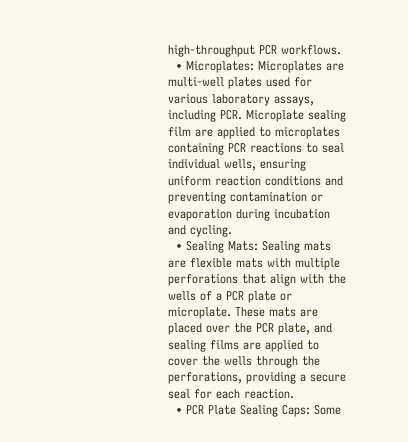high-throughput PCR workflows.
  • Microplates: Microplates are multi-well plates used for various laboratory assays, including PCR. Microplate sealing film are applied to microplates containing PCR reactions to seal individual wells, ensuring uniform reaction conditions and preventing contamination or evaporation during incubation and cycling.
  • Sealing Mats: Sealing mats are flexible mats with multiple perforations that align with the wells of a PCR plate or microplate. These mats are placed over the PCR plate, and sealing films are applied to cover the wells through the perforations, providing a secure seal for each reaction.
  • PCR Plate Sealing Caps: Some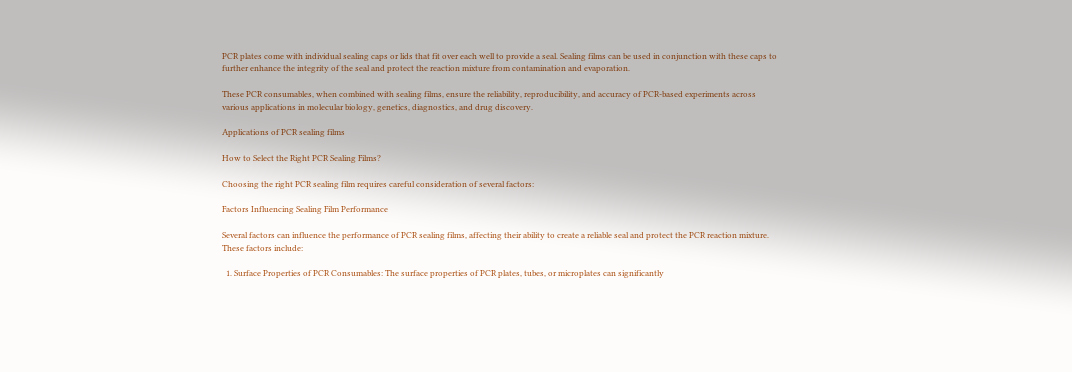PCR plates come with individual sealing caps or lids that fit over each well to provide a seal. Sealing films can be used in conjunction with these caps to further enhance the integrity of the seal and protect the reaction mixture from contamination and evaporation.

These PCR consumables, when combined with sealing films, ensure the reliability, reproducibility, and accuracy of PCR-based experiments across various applications in molecular biology, genetics, diagnostics, and drug discovery.

Applications of PCR sealing films

How to Select the Right PCR Sealing Films?

Choosing the right PCR sealing film requires careful consideration of several factors:

Factors Influencing Sealing Film Performance

Several factors can influence the performance of PCR sealing films, affecting their ability to create a reliable seal and protect the PCR reaction mixture. These factors include:

  1. Surface Properties of PCR Consumables: The surface properties of PCR plates, tubes, or microplates can significantly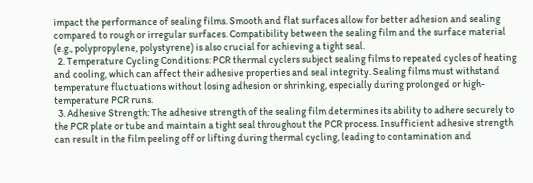impact the performance of sealing films. Smooth and flat surfaces allow for better adhesion and sealing compared to rough or irregular surfaces. Compatibility between the sealing film and the surface material (e.g., polypropylene, polystyrene) is also crucial for achieving a tight seal.
  2. Temperature Cycling Conditions: PCR thermal cyclers subject sealing films to repeated cycles of heating and cooling, which can affect their adhesive properties and seal integrity. Sealing films must withstand temperature fluctuations without losing adhesion or shrinking, especially during prolonged or high-temperature PCR runs.
  3. Adhesive Strength: The adhesive strength of the sealing film determines its ability to adhere securely to the PCR plate or tube and maintain a tight seal throughout the PCR process. Insufficient adhesive strength can result in the film peeling off or lifting during thermal cycling, leading to contamination and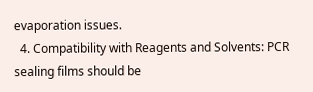evaporation issues.
  4. Compatibility with Reagents and Solvents: PCR sealing films should be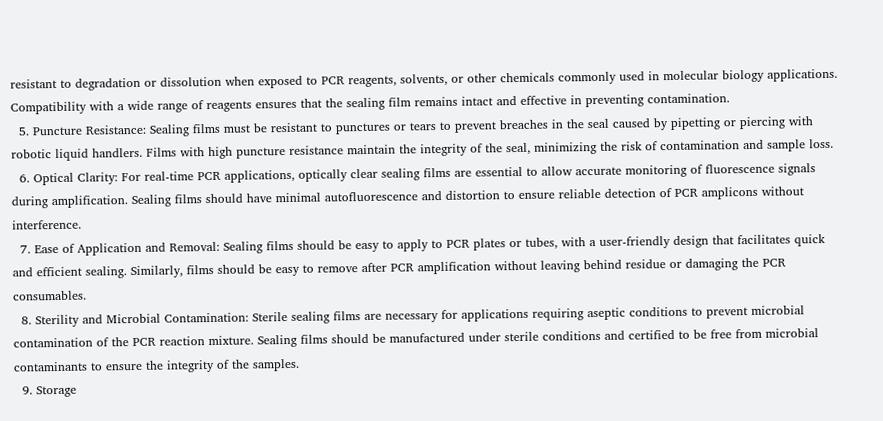resistant to degradation or dissolution when exposed to PCR reagents, solvents, or other chemicals commonly used in molecular biology applications. Compatibility with a wide range of reagents ensures that the sealing film remains intact and effective in preventing contamination.
  5. Puncture Resistance: Sealing films must be resistant to punctures or tears to prevent breaches in the seal caused by pipetting or piercing with robotic liquid handlers. Films with high puncture resistance maintain the integrity of the seal, minimizing the risk of contamination and sample loss.
  6. Optical Clarity: For real-time PCR applications, optically clear sealing films are essential to allow accurate monitoring of fluorescence signals during amplification. Sealing films should have minimal autofluorescence and distortion to ensure reliable detection of PCR amplicons without interference.
  7. Ease of Application and Removal: Sealing films should be easy to apply to PCR plates or tubes, with a user-friendly design that facilitates quick and efficient sealing. Similarly, films should be easy to remove after PCR amplification without leaving behind residue or damaging the PCR consumables.
  8. Sterility and Microbial Contamination: Sterile sealing films are necessary for applications requiring aseptic conditions to prevent microbial contamination of the PCR reaction mixture. Sealing films should be manufactured under sterile conditions and certified to be free from microbial contaminants to ensure the integrity of the samples.
  9. Storage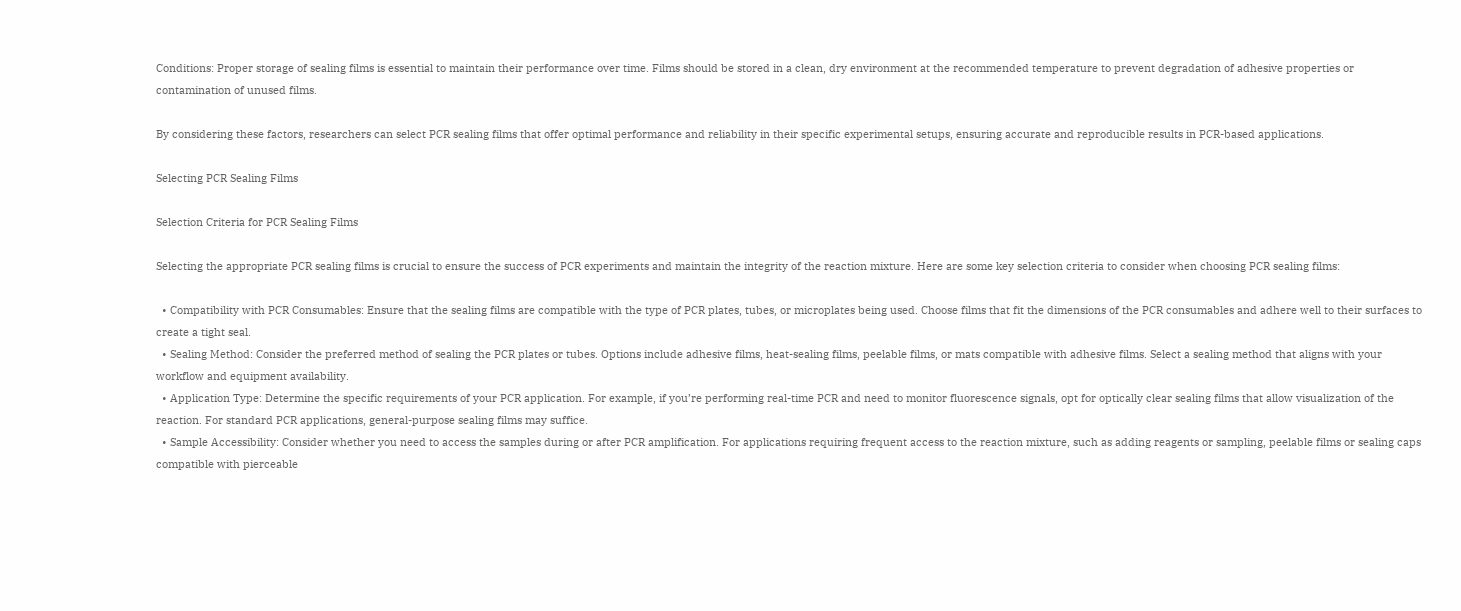Conditions: Proper storage of sealing films is essential to maintain their performance over time. Films should be stored in a clean, dry environment at the recommended temperature to prevent degradation of adhesive properties or contamination of unused films.

By considering these factors, researchers can select PCR sealing films that offer optimal performance and reliability in their specific experimental setups, ensuring accurate and reproducible results in PCR-based applications.

Selecting PCR Sealing Films

Selection Criteria for PCR Sealing Films

Selecting the appropriate PCR sealing films is crucial to ensure the success of PCR experiments and maintain the integrity of the reaction mixture. Here are some key selection criteria to consider when choosing PCR sealing films:

  • Compatibility with PCR Consumables: Ensure that the sealing films are compatible with the type of PCR plates, tubes, or microplates being used. Choose films that fit the dimensions of the PCR consumables and adhere well to their surfaces to create a tight seal.
  • Sealing Method: Consider the preferred method of sealing the PCR plates or tubes. Options include adhesive films, heat-sealing films, peelable films, or mats compatible with adhesive films. Select a sealing method that aligns with your workflow and equipment availability.
  • Application Type: Determine the specific requirements of your PCR application. For example, if you’re performing real-time PCR and need to monitor fluorescence signals, opt for optically clear sealing films that allow visualization of the reaction. For standard PCR applications, general-purpose sealing films may suffice.
  • Sample Accessibility: Consider whether you need to access the samples during or after PCR amplification. For applications requiring frequent access to the reaction mixture, such as adding reagents or sampling, peelable films or sealing caps compatible with pierceable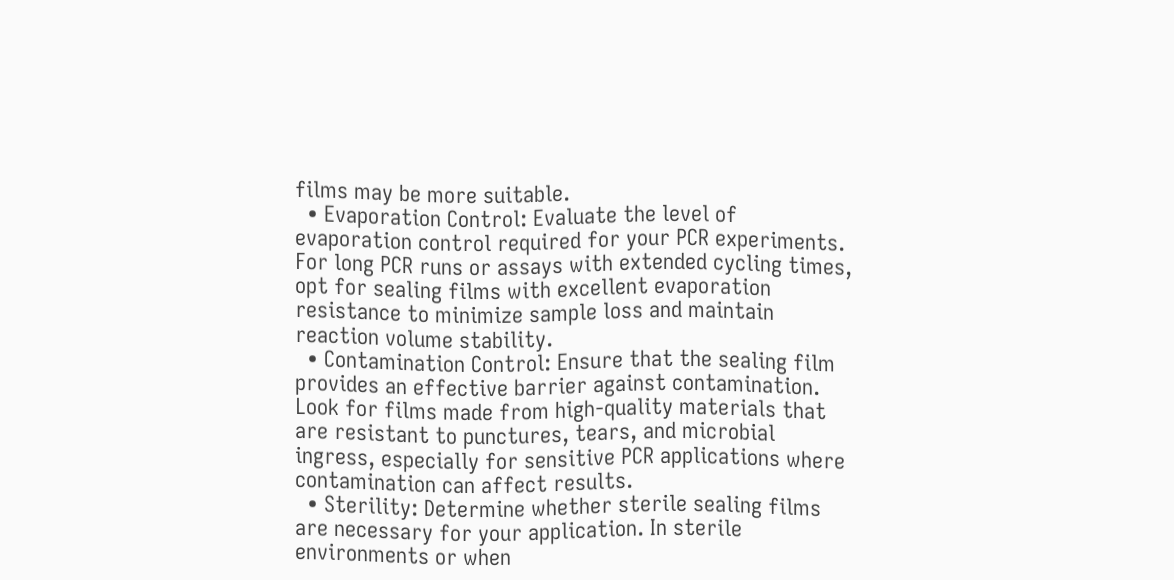films may be more suitable.
  • Evaporation Control: Evaluate the level of evaporation control required for your PCR experiments. For long PCR runs or assays with extended cycling times, opt for sealing films with excellent evaporation resistance to minimize sample loss and maintain reaction volume stability.
  • Contamination Control: Ensure that the sealing film provides an effective barrier against contamination. Look for films made from high-quality materials that are resistant to punctures, tears, and microbial ingress, especially for sensitive PCR applications where contamination can affect results.
  • Sterility: Determine whether sterile sealing films are necessary for your application. In sterile environments or when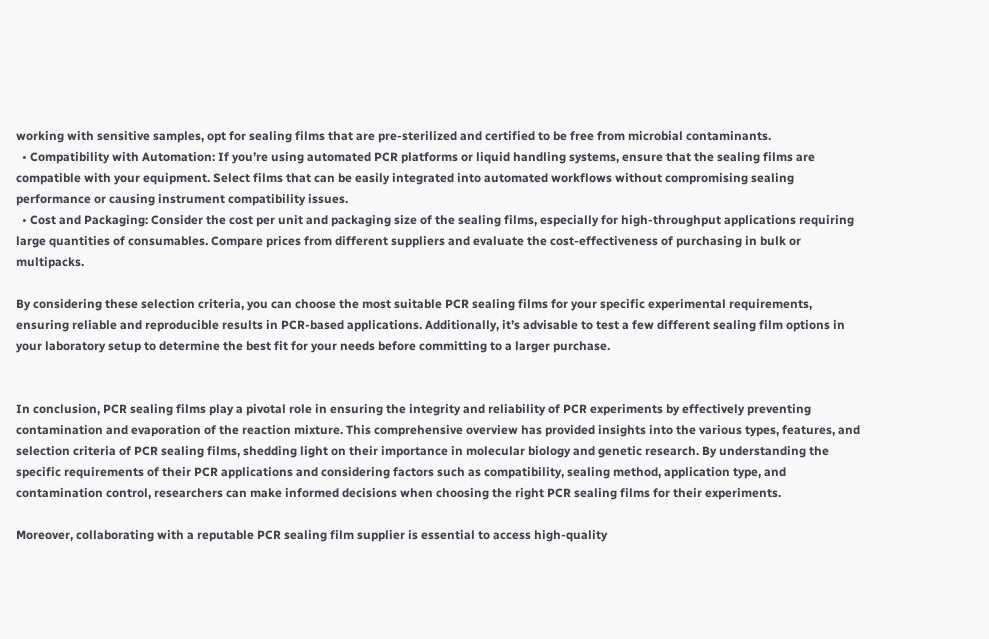working with sensitive samples, opt for sealing films that are pre-sterilized and certified to be free from microbial contaminants.
  • Compatibility with Automation: If you’re using automated PCR platforms or liquid handling systems, ensure that the sealing films are compatible with your equipment. Select films that can be easily integrated into automated workflows without compromising sealing performance or causing instrument compatibility issues.
  • Cost and Packaging: Consider the cost per unit and packaging size of the sealing films, especially for high-throughput applications requiring large quantities of consumables. Compare prices from different suppliers and evaluate the cost-effectiveness of purchasing in bulk or multipacks.

By considering these selection criteria, you can choose the most suitable PCR sealing films for your specific experimental requirements, ensuring reliable and reproducible results in PCR-based applications. Additionally, it’s advisable to test a few different sealing film options in your laboratory setup to determine the best fit for your needs before committing to a larger purchase.


In conclusion, PCR sealing films play a pivotal role in ensuring the integrity and reliability of PCR experiments by effectively preventing contamination and evaporation of the reaction mixture. This comprehensive overview has provided insights into the various types, features, and selection criteria of PCR sealing films, shedding light on their importance in molecular biology and genetic research. By understanding the specific requirements of their PCR applications and considering factors such as compatibility, sealing method, application type, and contamination control, researchers can make informed decisions when choosing the right PCR sealing films for their experiments.

Moreover, collaborating with a reputable PCR sealing film supplier is essential to access high-quality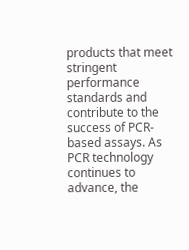products that meet stringent performance standards and contribute to the success of PCR-based assays. As PCR technology continues to advance, the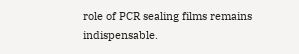role of PCR sealing films remains indispensable.